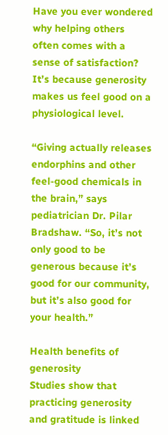Have you ever wondered why helping others often comes with a sense of satisfaction? It’s because generosity makes us feel good on a physiological level.

“Giving actually releases endorphins and other feel-good chemicals in the brain,” says pediatrician Dr. Pilar Bradshaw. “So, it’s not only good to be generous because it’s good for our community, but it’s also good for your health.”

Health benefits of generosity
Studies show that practicing generosity and gratitude is linked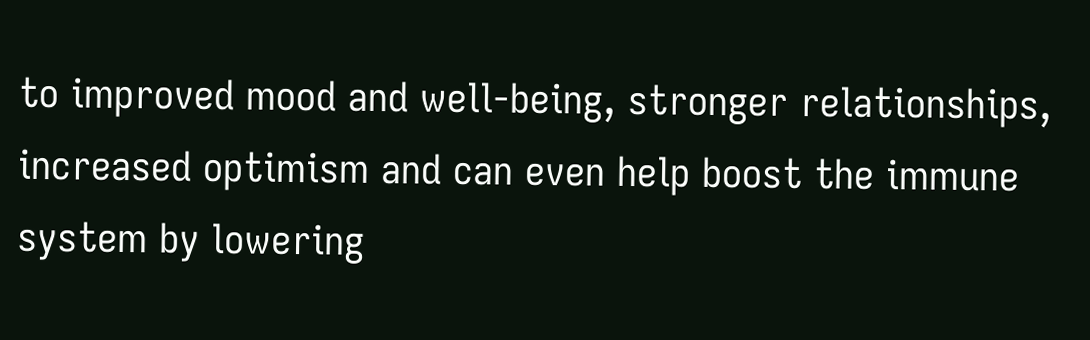to improved mood and well-being, stronger relationships, increased optimism and can even help boost the immune system by lowering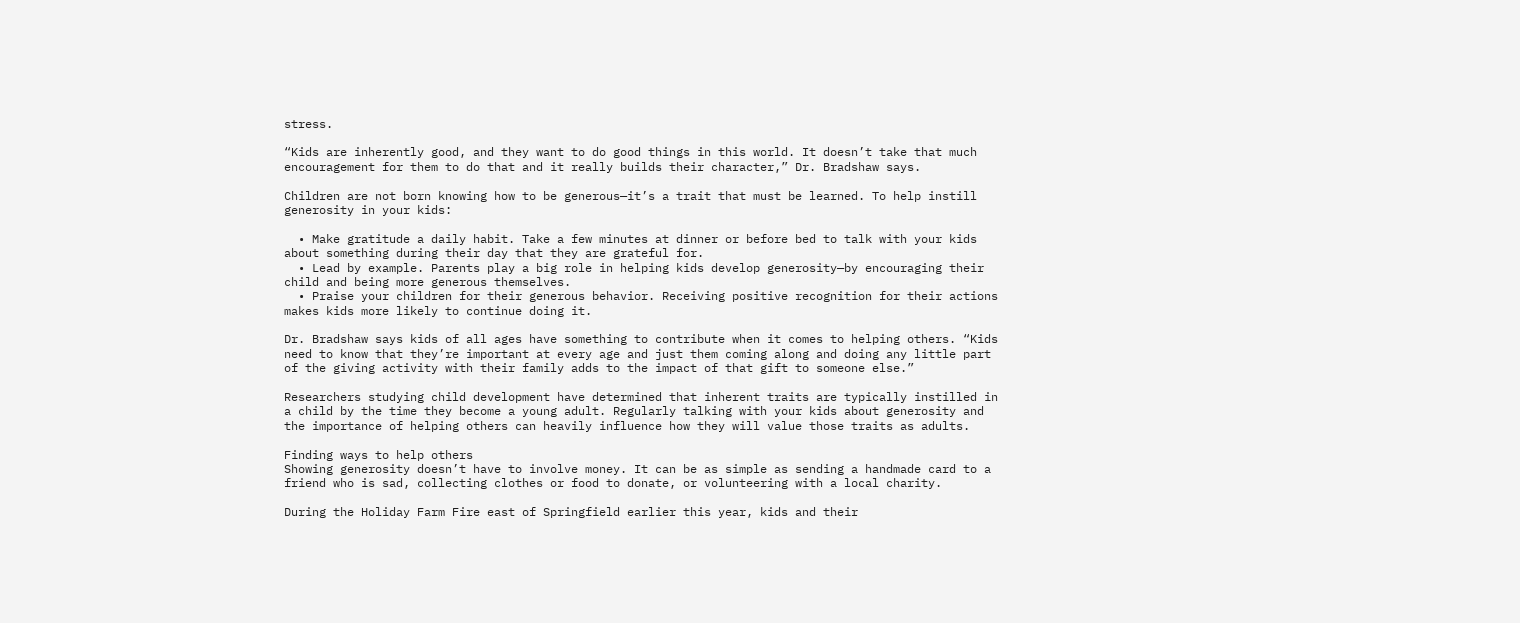stress.

“Kids are inherently good, and they want to do good things in this world. It doesn’t take that much encouragement for them to do that and it really builds their character,” Dr. Bradshaw says.

Children are not born knowing how to be generous—it’s a trait that must be learned. To help instill generosity in your kids:

  • Make gratitude a daily habit. Take a few minutes at dinner or before bed to talk with your kids about something during their day that they are grateful for.
  • Lead by example. Parents play a big role in helping kids develop generosity—by encouraging their child and being more generous themselves.
  • Praise your children for their generous behavior. Receiving positive recognition for their actions makes kids more likely to continue doing it.

Dr. Bradshaw says kids of all ages have something to contribute when it comes to helping others. “Kids need to know that they’re important at every age and just them coming along and doing any little part of the giving activity with their family adds to the impact of that gift to someone else.”

Researchers studying child development have determined that inherent traits are typically instilled in a child by the time they become a young adult. Regularly talking with your kids about generosity and the importance of helping others can heavily influence how they will value those traits as adults.

Finding ways to help others
Showing generosity doesn’t have to involve money. It can be as simple as sending a handmade card to a friend who is sad, collecting clothes or food to donate, or volunteering with a local charity.

During the Holiday Farm Fire east of Springfield earlier this year, kids and their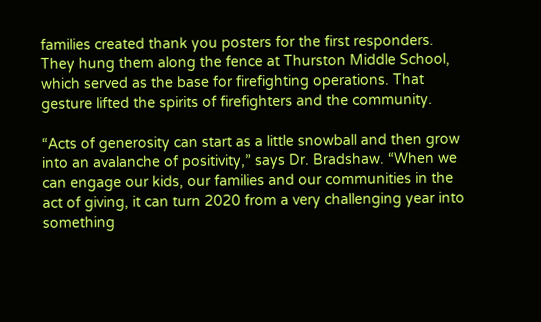families created thank you posters for the first responders. They hung them along the fence at Thurston Middle School, which served as the base for firefighting operations. That gesture lifted the spirits of firefighters and the community.

“Acts of generosity can start as a little snowball and then grow into an avalanche of positivity,” says Dr. Bradshaw. “When we can engage our kids, our families and our communities in the act of giving, it can turn 2020 from a very challenging year into something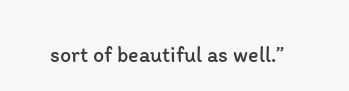sort of beautiful as well.”